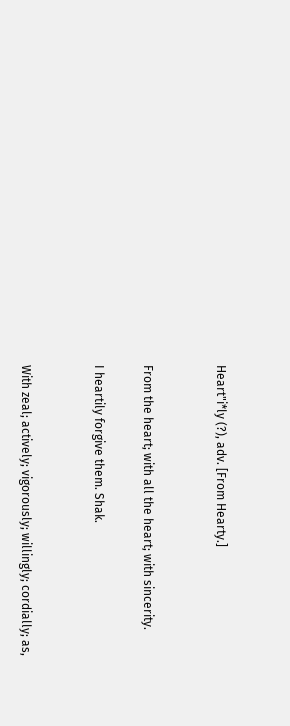Heart"i*ly (?), adv. [From Hearty.]


From the heart; with all the heart; with sincerity.

I heartily forgive them. Shak.


With zeal; actively; vigorously; willingly; cordially; as,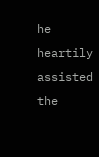he heartily assisted the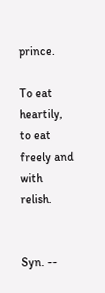prince.

To eat heartily, to eat freely and with relish.


Syn. --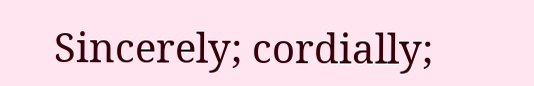Sincerely; cordially;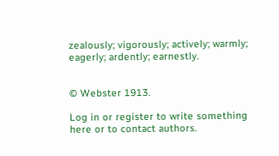zealously; vigorously; actively; warmly; eagerly; ardently; earnestly.


© Webster 1913.

Log in or register to write something here or to contact authors.